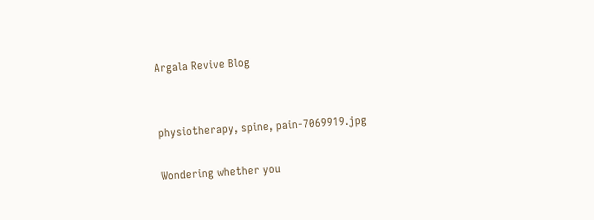Argala Revive Blog


physiotherapy, spine, pain-7069919.jpg

Wondering whether you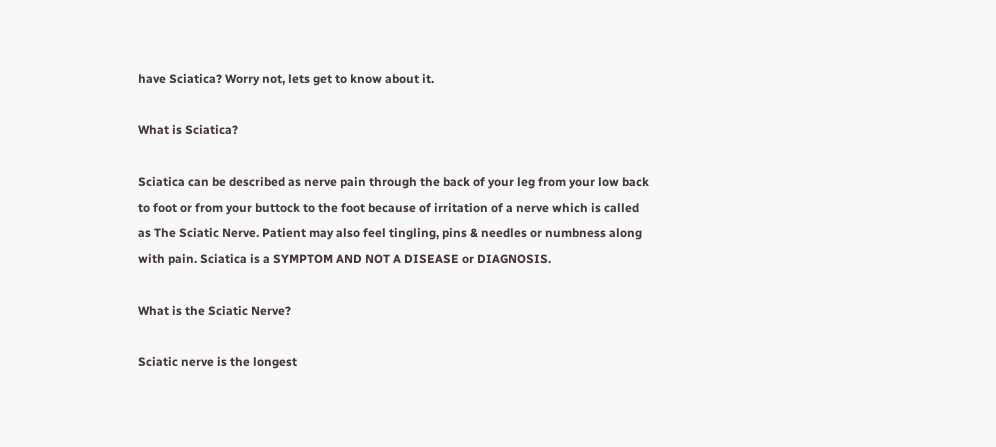have Sciatica? Worry not, lets get to know about it.

What is Sciatica?

Sciatica can be described as nerve pain through the back of your leg from your low back to foot or from your buttock to the foot because of irritation of a nerve which is called as The Sciatic Nerve. Patient may also feel tingling, pins & needles or numbness along with pain. Sciatica is a SYMPTOM AND NOT A DISEASE or DIAGNOSIS.

What is the Sciatic Nerve?

Sciatic nerve is the longest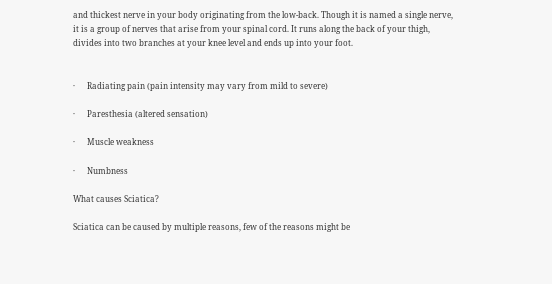and thickest nerve in your body originating from the low-back. Though it is named a single nerve, it is a group of nerves that arise from your spinal cord. It runs along the back of your thigh, divides into two branches at your knee level and ends up into your foot.


·      Radiating pain (pain intensity may vary from mild to severe)

·      Paresthesia (altered sensation)

·      Muscle weakness

·      Numbness

What causes Sciatica?

Sciatica can be caused by multiple reasons, few of the reasons might be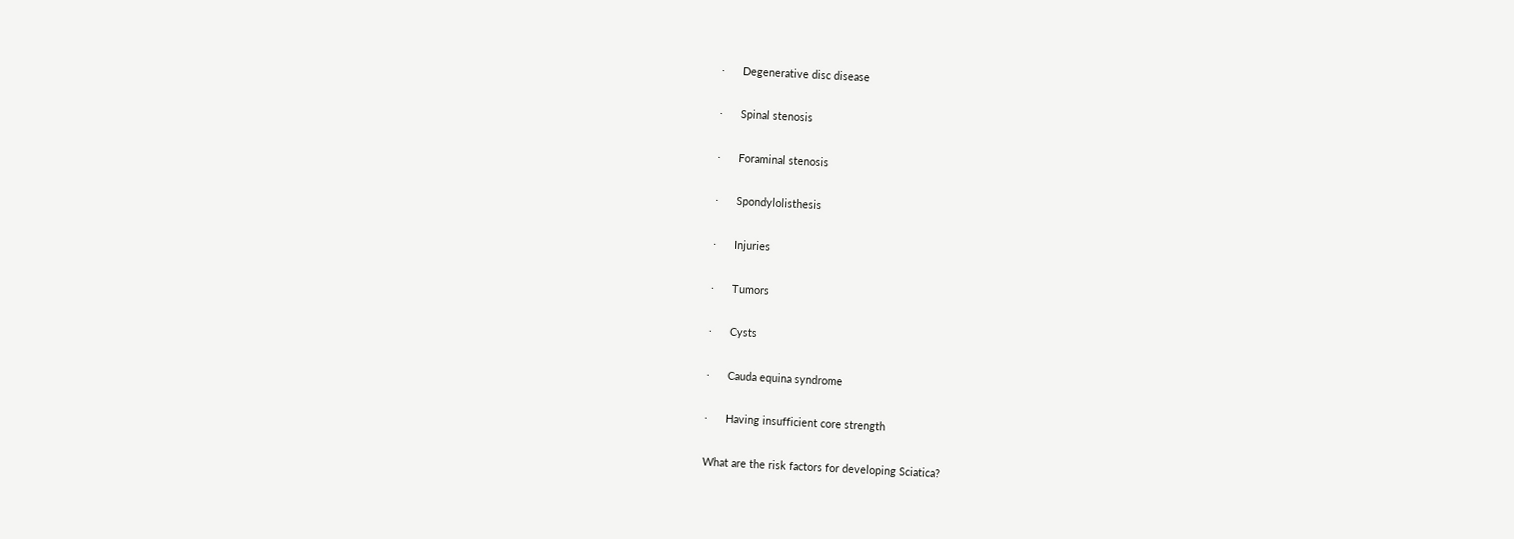·      Degenerative disc disease

·      Spinal stenosis

·      Foraminal stenosis

·      Spondylolisthesis

·      Injuries

·      Tumors

·      Cysts

·      Cauda equina syndrome

·      Having insufficient core strength

What are the risk factors for developing Sciatica?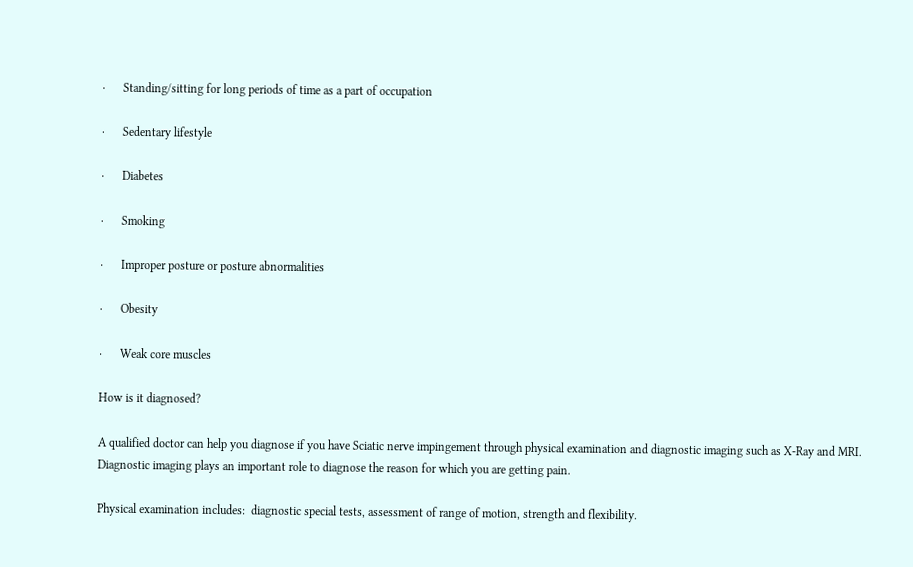·      Standing/sitting for long periods of time as a part of occupation

·      Sedentary lifestyle

·      Diabetes

·      Smoking

·      Improper posture or posture abnormalities

·      Obesity

·      Weak core muscles

How is it diagnosed?

A qualified doctor can help you diagnose if you have Sciatic nerve impingement through physical examination and diagnostic imaging such as X-Ray and MRI. Diagnostic imaging plays an important role to diagnose the reason for which you are getting pain.

Physical examination includes:  diagnostic special tests, assessment of range of motion, strength and flexibility.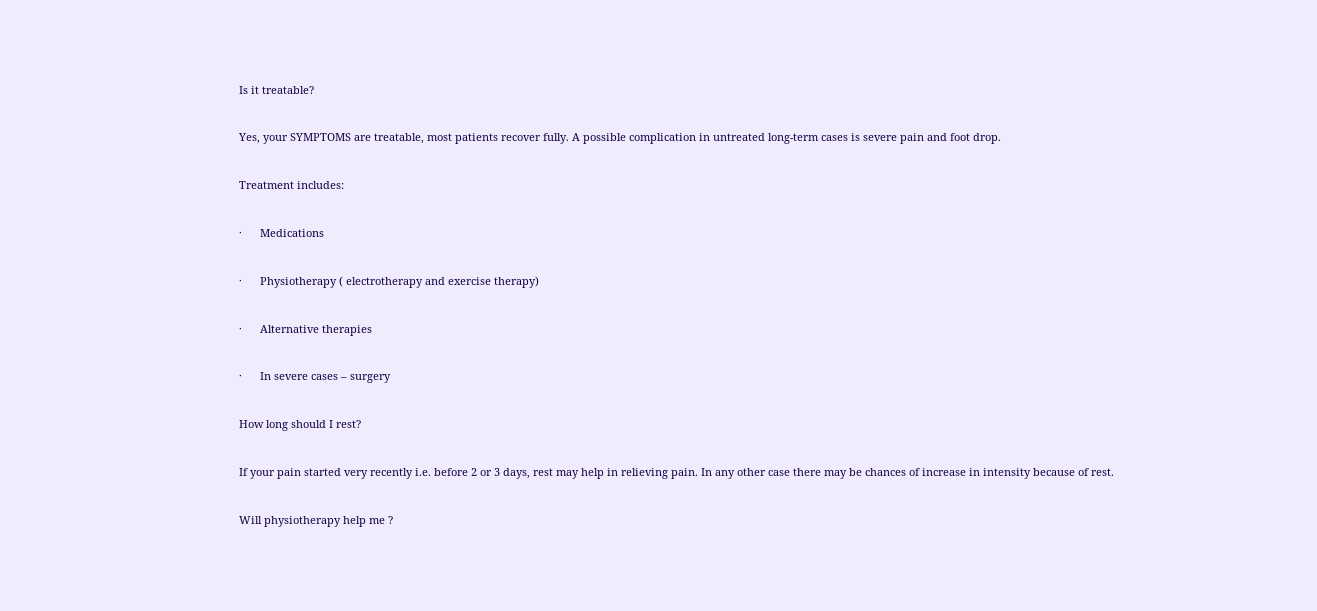Is it treatable?

Yes, your SYMPTOMS are treatable, most patients recover fully. A possible complication in untreated long-term cases is severe pain and foot drop.

Treatment includes:

·      Medications

·      Physiotherapy ( electrotherapy and exercise therapy)

·      Alternative therapies

·      In severe cases – surgery

How long should I rest?

If your pain started very recently i.e. before 2 or 3 days, rest may help in relieving pain. In any other case there may be chances of increase in intensity because of rest.

Will physiotherapy help me ?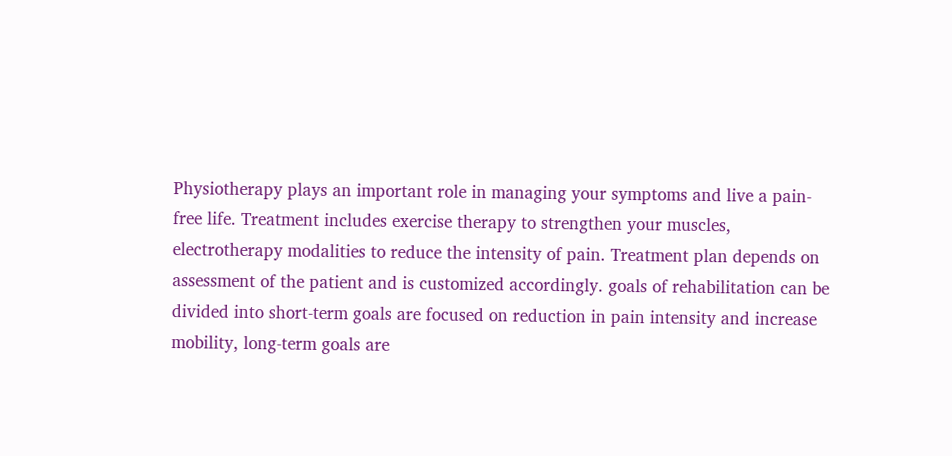Physiotherapy plays an important role in managing your symptoms and live a pain-free life. Treatment includes exercise therapy to strengthen your muscles, electrotherapy modalities to reduce the intensity of pain. Treatment plan depends on assessment of the patient and is customized accordingly. goals of rehabilitation can be divided into short-term goals are focused on reduction in pain intensity and increase mobility, long-term goals are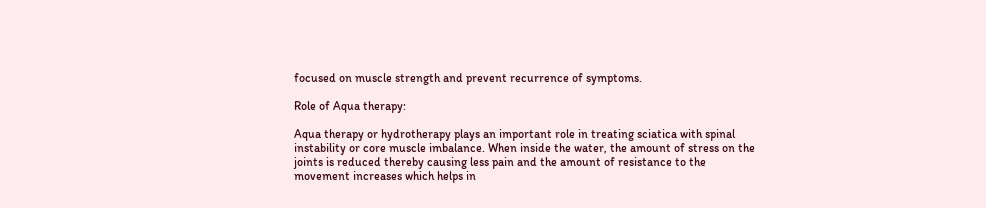focused on muscle strength and prevent recurrence of symptoms.

Role of Aqua therapy:

Aqua therapy or hydrotherapy plays an important role in treating sciatica with spinal instability or core muscle imbalance. When inside the water, the amount of stress on the joints is reduced thereby causing less pain and the amount of resistance to the movement increases which helps in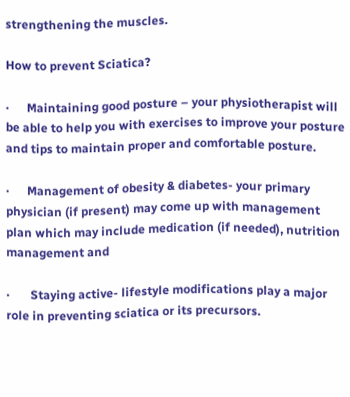strengthening the muscles.

How to prevent Sciatica?

·      Maintaining good posture – your physiotherapist will be able to help you with exercises to improve your posture and tips to maintain proper and comfortable posture.

·      Management of obesity & diabetes- your primary physician (if present) may come up with management plan which may include medication (if needed), nutrition management and

·       Staying active- lifestyle modifications play a major role in preventing sciatica or its precursors.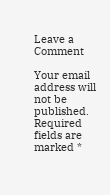Leave a Comment

Your email address will not be published. Required fields are marked *